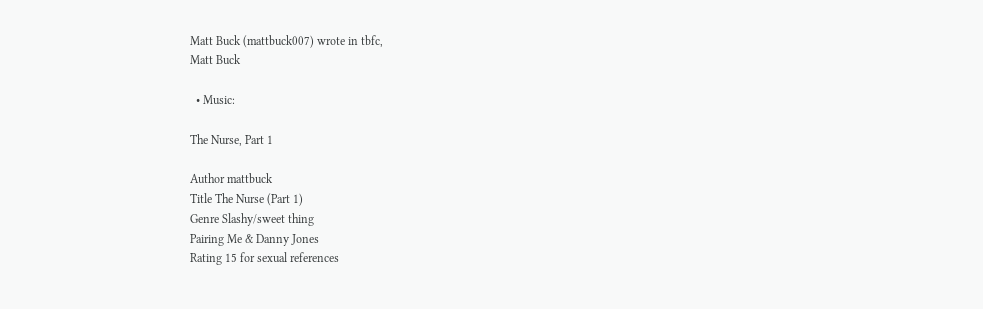Matt Buck (mattbuck007) wrote in tbfc,
Matt Buck

  • Music:

The Nurse, Part 1

Author mattbuck
Title The Nurse (Part 1)
Genre Slashy/sweet thing
Pairing Me & Danny Jones
Rating 15 for sexual references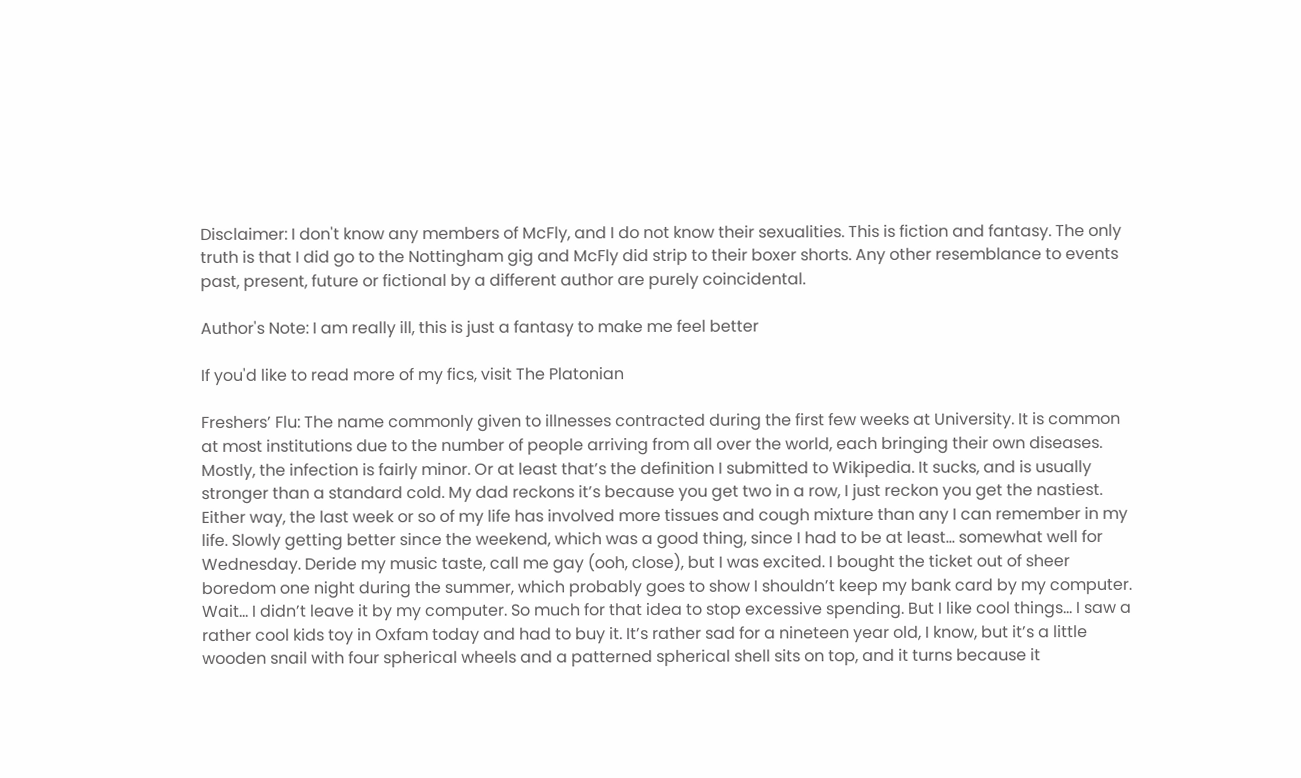Disclaimer: I don't know any members of McFly, and I do not know their sexualities. This is fiction and fantasy. The only truth is that I did go to the Nottingham gig and McFly did strip to their boxer shorts. Any other resemblance to events past, present, future or fictional by a different author are purely coincidental.

Author's Note: I am really ill, this is just a fantasy to make me feel better

If you'd like to read more of my fics, visit The Platonian

Freshers’ Flu: The name commonly given to illnesses contracted during the first few weeks at University. It is common at most institutions due to the number of people arriving from all over the world, each bringing their own diseases. Mostly, the infection is fairly minor. Or at least that’s the definition I submitted to Wikipedia. It sucks, and is usually stronger than a standard cold. My dad reckons it’s because you get two in a row, I just reckon you get the nastiest. Either way, the last week or so of my life has involved more tissues and cough mixture than any I can remember in my life. Slowly getting better since the weekend, which was a good thing, since I had to be at least… somewhat well for Wednesday. Deride my music taste, call me gay (ooh, close), but I was excited. I bought the ticket out of sheer boredom one night during the summer, which probably goes to show I shouldn’t keep my bank card by my computer. Wait… I didn’t leave it by my computer. So much for that idea to stop excessive spending. But I like cool things… I saw a rather cool kids toy in Oxfam today and had to buy it. It’s rather sad for a nineteen year old, I know, but it’s a little wooden snail with four spherical wheels and a patterned spherical shell sits on top, and it turns because it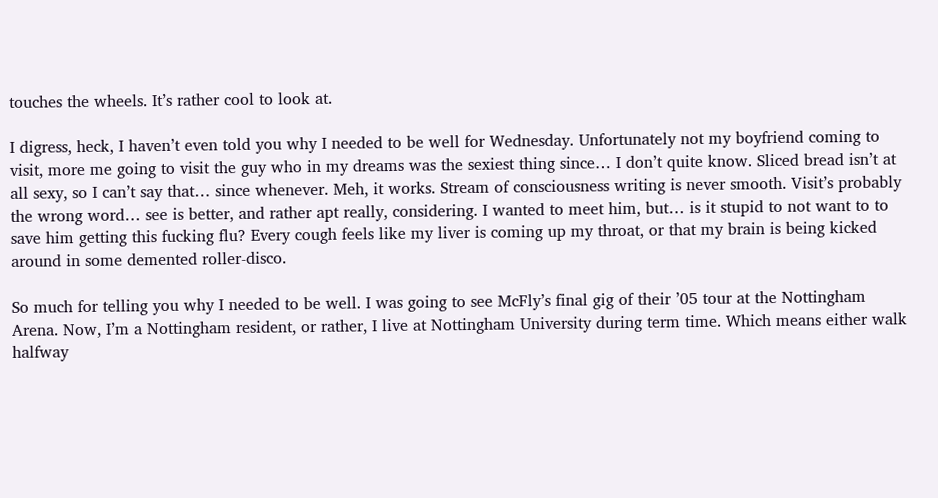touches the wheels. It’s rather cool to look at.

I digress, heck, I haven’t even told you why I needed to be well for Wednesday. Unfortunately not my boyfriend coming to visit, more me going to visit the guy who in my dreams was the sexiest thing since… I don’t quite know. Sliced bread isn’t at all sexy, so I can’t say that… since whenever. Meh, it works. Stream of consciousness writing is never smooth. Visit’s probably the wrong word… see is better, and rather apt really, considering. I wanted to meet him, but… is it stupid to not want to to save him getting this fucking flu? Every cough feels like my liver is coming up my throat, or that my brain is being kicked around in some demented roller-disco.

So much for telling you why I needed to be well. I was going to see McFly’s final gig of their ’05 tour at the Nottingham Arena. Now, I’m a Nottingham resident, or rather, I live at Nottingham University during term time. Which means either walk halfway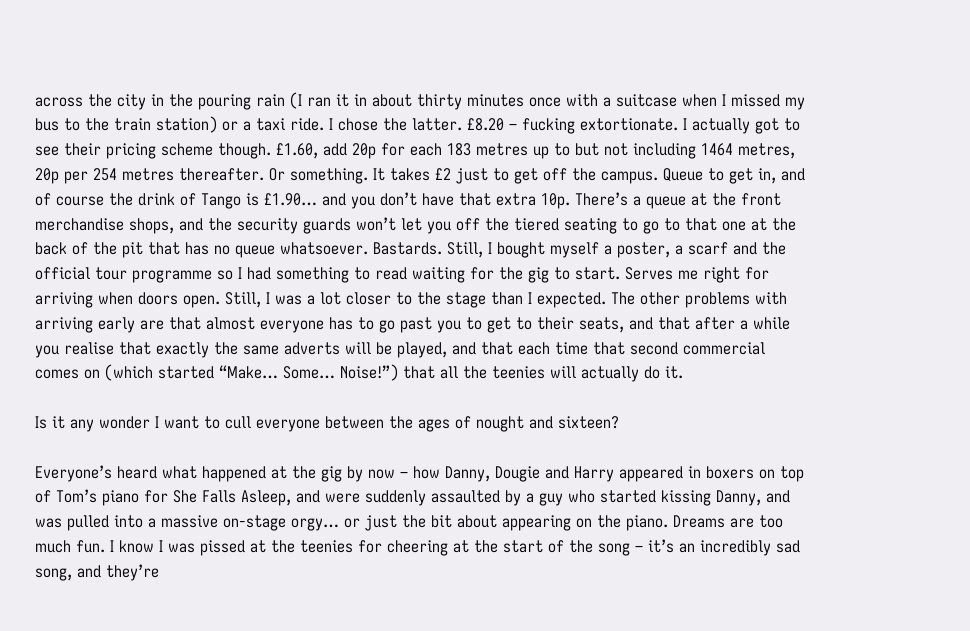across the city in the pouring rain (I ran it in about thirty minutes once with a suitcase when I missed my bus to the train station) or a taxi ride. I chose the latter. £8.20 – fucking extortionate. I actually got to see their pricing scheme though. £1.60, add 20p for each 183 metres up to but not including 1464 metres, 20p per 254 metres thereafter. Or something. It takes £2 just to get off the campus. Queue to get in, and of course the drink of Tango is £1.90… and you don’t have that extra 10p. There’s a queue at the front merchandise shops, and the security guards won’t let you off the tiered seating to go to that one at the back of the pit that has no queue whatsoever. Bastards. Still, I bought myself a poster, a scarf and the official tour programme so I had something to read waiting for the gig to start. Serves me right for arriving when doors open. Still, I was a lot closer to the stage than I expected. The other problems with arriving early are that almost everyone has to go past you to get to their seats, and that after a while you realise that exactly the same adverts will be played, and that each time that second commercial comes on (which started “Make… Some… Noise!”) that all the teenies will actually do it.

Is it any wonder I want to cull everyone between the ages of nought and sixteen?

Everyone’s heard what happened at the gig by now – how Danny, Dougie and Harry appeared in boxers on top of Tom’s piano for She Falls Asleep, and were suddenly assaulted by a guy who started kissing Danny, and was pulled into a massive on-stage orgy… or just the bit about appearing on the piano. Dreams are too much fun. I know I was pissed at the teenies for cheering at the start of the song – it’s an incredibly sad song, and they’re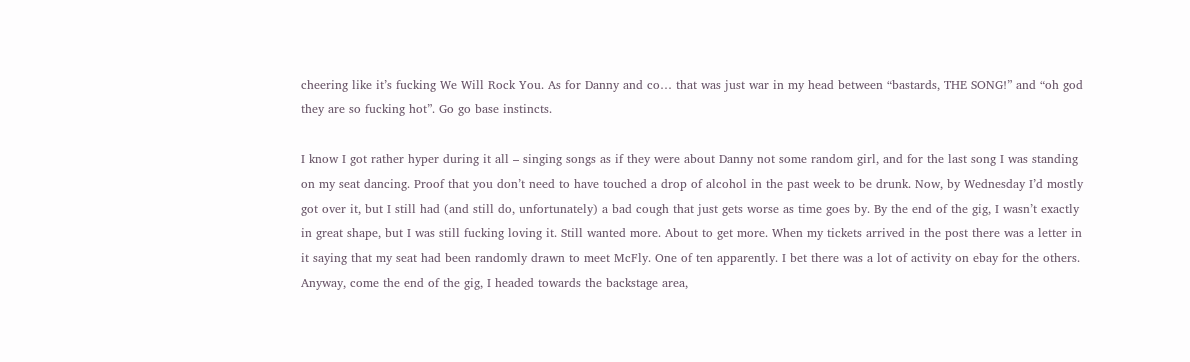cheering like it’s fucking We Will Rock You. As for Danny and co… that was just war in my head between “bastards, THE SONG!” and “oh god they are so fucking hot”. Go go base instincts.

I know I got rather hyper during it all – singing songs as if they were about Danny not some random girl, and for the last song I was standing on my seat dancing. Proof that you don’t need to have touched a drop of alcohol in the past week to be drunk. Now, by Wednesday I’d mostly got over it, but I still had (and still do, unfortunately) a bad cough that just gets worse as time goes by. By the end of the gig, I wasn’t exactly in great shape, but I was still fucking loving it. Still wanted more. About to get more. When my tickets arrived in the post there was a letter in it saying that my seat had been randomly drawn to meet McFly. One of ten apparently. I bet there was a lot of activity on ebay for the others. Anyway, come the end of the gig, I headed towards the backstage area,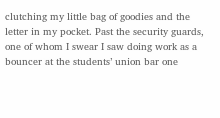clutching my little bag of goodies and the letter in my pocket. Past the security guards, one of whom I swear I saw doing work as a bouncer at the students’ union bar one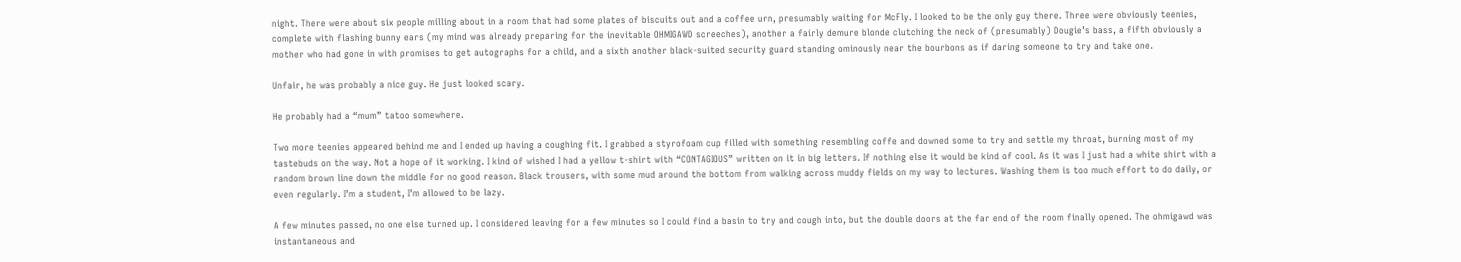night. There were about six people milling about in a room that had some plates of biscuits out and a coffee urn, presumably waiting for McFly. I looked to be the only guy there. Three were obviously teenies, complete with flashing bunny ears (my mind was already preparing for the inevitable OHMIGAWD screeches), another a fairly demure blonde clutching the neck of (presumably) Dougie’s bass, a fifth obviously a mother who had gone in with promises to get autographs for a child, and a sixth another black-suited security guard standing ominously near the bourbons as if daring someone to try and take one.

Unfair, he was probably a nice guy. He just looked scary.

He probably had a “mum” tatoo somewhere.

Two more teenies appeared behind me and I ended up having a coughing fit. I grabbed a styrofoam cup filled with something resembling coffe and downed some to try and settle my throat, burning most of my tastebuds on the way. Not a hope of it working. I kind of wished I had a yellow t-shirt with “CONTAGIOUS” written on it in big letters. If nothing else it would be kind of cool. As it was I just had a white shirt with a random brown line down the middle for no good reason. Black trousers, with some mud around the bottom from walking across muddy fields on my way to lectures. Washing them is too much effort to do daily, or even regularly. I’m a student, I’m allowed to be lazy.

A few minutes passed, no one else turned up. I considered leaving for a few minutes so I could find a basin to try and cough into, but the double doors at the far end of the room finally opened. The ohmigawd was instantaneous and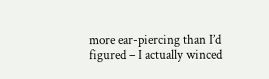more ear-piercing than I’d figured – I actually winced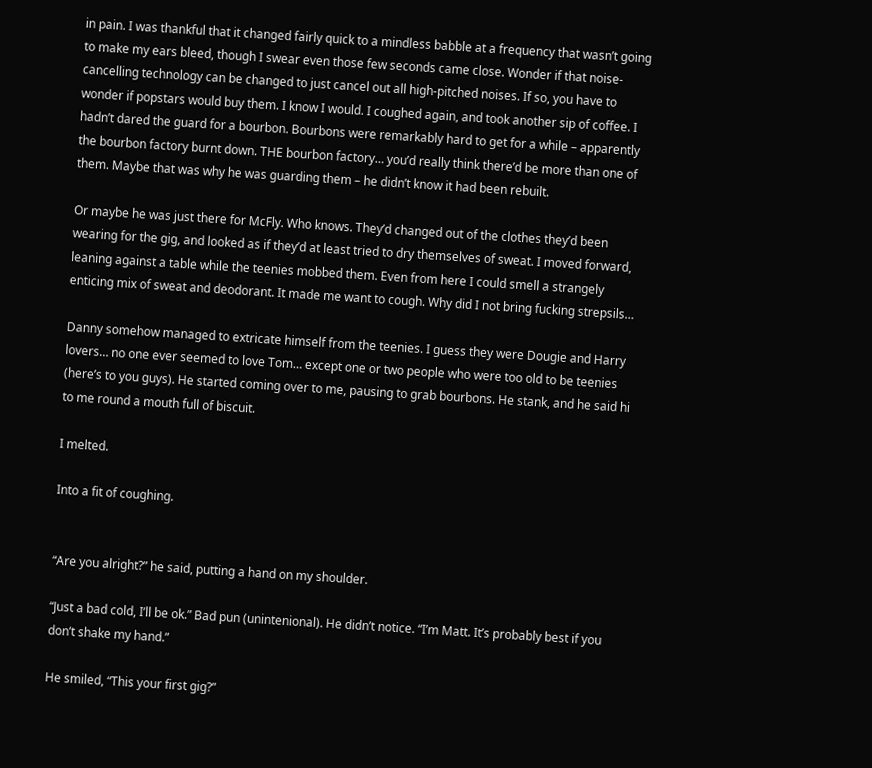in pain. I was thankful that it changed fairly quick to a mindless babble at a frequency that wasn’t going to make my ears bleed, though I swear even those few seconds came close. Wonder if that noise-cancelling technology can be changed to just cancel out all high-pitched noises. If so, you have to wonder if popstars would buy them. I know I would. I coughed again, and took another sip of coffee. I hadn’t dared the guard for a bourbon. Bourbons were remarkably hard to get for a while – apparently the bourbon factory burnt down. THE bourbon factory… you’d really think there’d be more than one of them. Maybe that was why he was guarding them – he didn’t know it had been rebuilt.

Or maybe he was just there for McFly. Who knows. They’d changed out of the clothes they’d been wearing for the gig, and looked as if they’d at least tried to dry themselves of sweat. I moved forward, leaning against a table while the teenies mobbed them. Even from here I could smell a strangely enticing mix of sweat and deodorant. It made me want to cough. Why did I not bring fucking strepsils…

Danny somehow managed to extricate himself from the teenies. I guess they were Dougie and Harry lovers… no one ever seemed to love Tom… except one or two people who were too old to be teenies (here’s to you guys). He started coming over to me, pausing to grab bourbons. He stank, and he said hi to me round a mouth full of biscuit.

I melted.

Into a fit of coughing.


“Are you alright?” he said, putting a hand on my shoulder.

“Just a bad cold, I’ll be ok.” Bad pun (unintenional). He didn’t notice. “I’m Matt. It’s probably best if you don’t shake my hand.”

He smiled, “This your first gig?”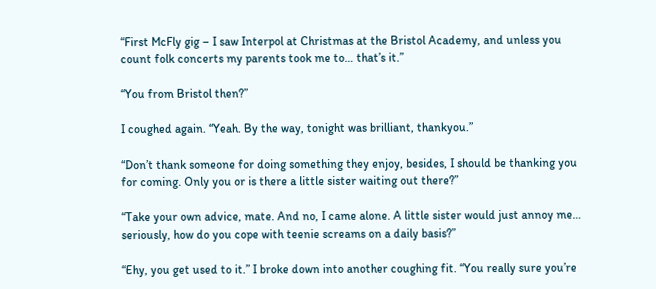“First McFly gig – I saw Interpol at Christmas at the Bristol Academy, and unless you count folk concerts my parents took me to… that’s it.”

“You from Bristol then?”

I coughed again. “Yeah. By the way, tonight was brilliant, thankyou.”

“Don’t thank someone for doing something they enjoy, besides, I should be thanking you for coming. Only you or is there a little sister waiting out there?”

“Take your own advice, mate. And no, I came alone. A little sister would just annoy me… seriously, how do you cope with teenie screams on a daily basis?”

“Ehy, you get used to it.” I broke down into another coughing fit. “You really sure you’re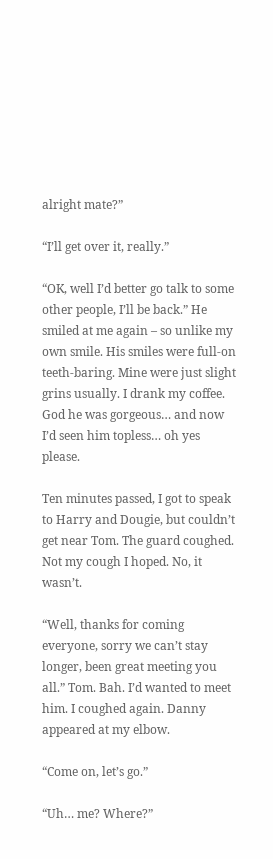alright mate?”

“I’ll get over it, really.”

“OK, well I’d better go talk to some other people, I’ll be back.” He smiled at me again – so unlike my own smile. His smiles were full-on teeth-baring. Mine were just slight grins usually. I drank my coffee. God he was gorgeous… and now I’d seen him topless… oh yes please.

Ten minutes passed, I got to speak to Harry and Dougie, but couldn’t get near Tom. The guard coughed. Not my cough I hoped. No, it wasn’t.

“Well, thanks for coming everyone, sorry we can’t stay longer, been great meeting you all.” Tom. Bah. I’d wanted to meet him. I coughed again. Danny appeared at my elbow.

“Come on, let’s go.”

“Uh… me? Where?”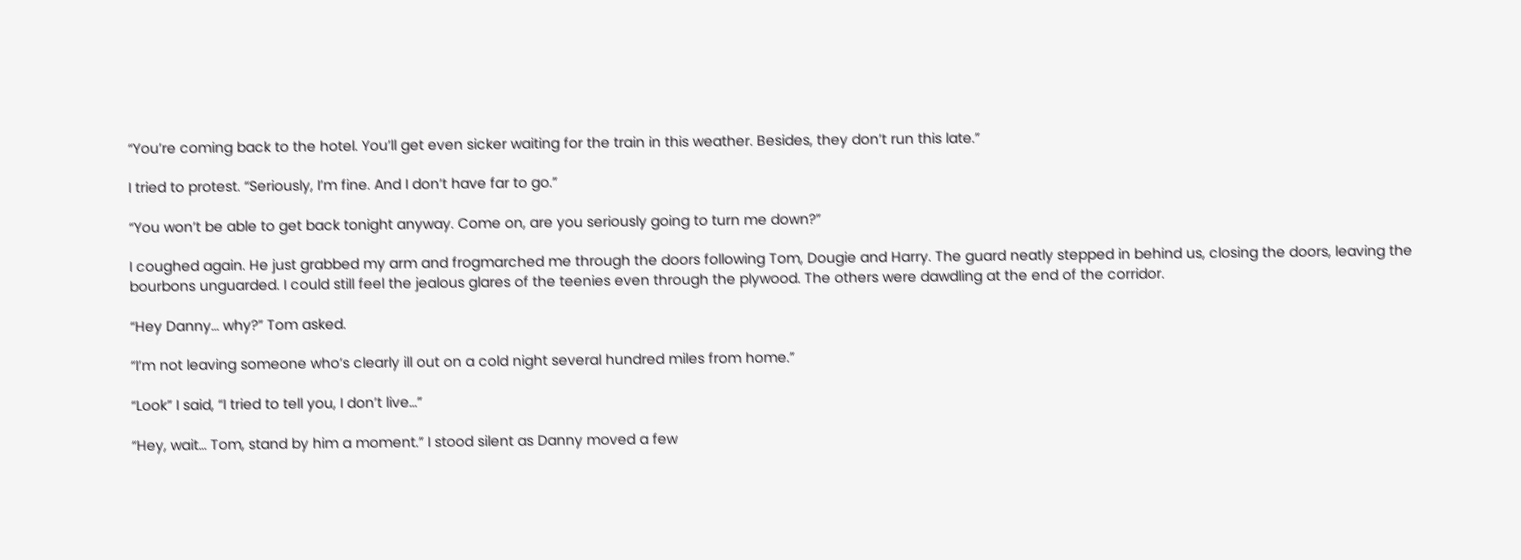“You’re coming back to the hotel. You’ll get even sicker waiting for the train in this weather. Besides, they don’t run this late.”

I tried to protest. “Seriously, I’m fine. And I don’t have far to go.”

“You won’t be able to get back tonight anyway. Come on, are you seriously going to turn me down?”

I coughed again. He just grabbed my arm and frogmarched me through the doors following Tom, Dougie and Harry. The guard neatly stepped in behind us, closing the doors, leaving the bourbons unguarded. I could still feel the jealous glares of the teenies even through the plywood. The others were dawdling at the end of the corridor.

“Hey Danny… why?” Tom asked.

“I’m not leaving someone who’s clearly ill out on a cold night several hundred miles from home.”

“Look” I said, “I tried to tell you, I don’t live…”

“Hey, wait… Tom, stand by him a moment.” I stood silent as Danny moved a few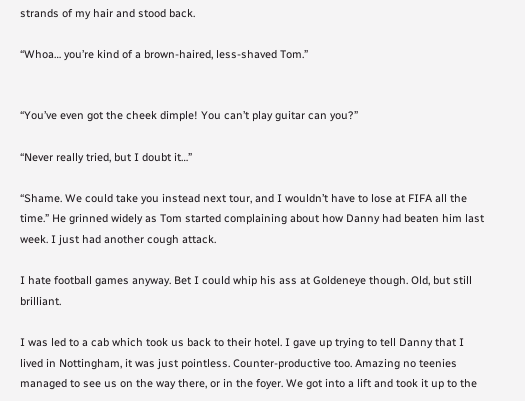strands of my hair and stood back.

“Whoa… you’re kind of a brown-haired, less-shaved Tom.”


“You’ve even got the cheek dimple! You can’t play guitar can you?”

“Never really tried, but I doubt it…”

“Shame. We could take you instead next tour, and I wouldn’t have to lose at FIFA all the time.” He grinned widely as Tom started complaining about how Danny had beaten him last week. I just had another cough attack.

I hate football games anyway. Bet I could whip his ass at Goldeneye though. Old, but still brilliant.

I was led to a cab which took us back to their hotel. I gave up trying to tell Danny that I lived in Nottingham, it was just pointless. Counter-productive too. Amazing no teenies managed to see us on the way there, or in the foyer. We got into a lift and took it up to the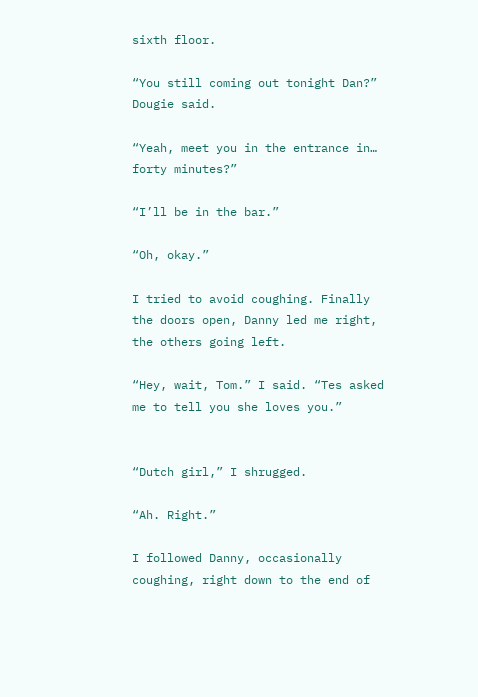sixth floor.

“You still coming out tonight Dan?” Dougie said.

“Yeah, meet you in the entrance in… forty minutes?”

“I’ll be in the bar.”

“Oh, okay.”

I tried to avoid coughing. Finally the doors open, Danny led me right, the others going left.

“Hey, wait, Tom.” I said. “Tes asked me to tell you she loves you.”


“Dutch girl,” I shrugged.

“Ah. Right.”

I followed Danny, occasionally coughing, right down to the end of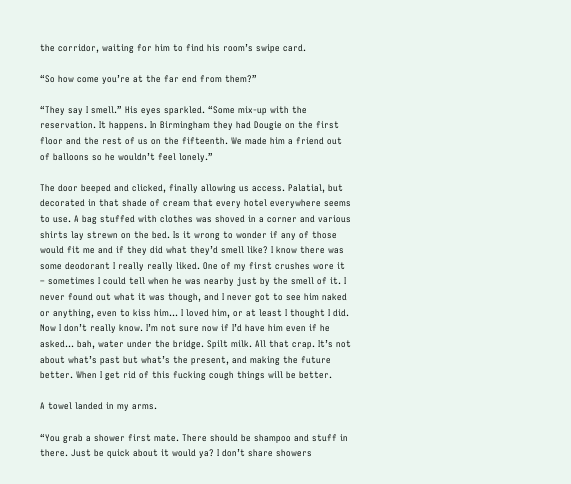the corridor, waiting for him to find his room’s swipe card.

“So how come you’re at the far end from them?”

“They say I smell.” His eyes sparkled. “Some mix-up with the reservation. It happens. In Birmingham they had Dougie on the first floor and the rest of us on the fifteenth. We made him a friend out of balloons so he wouldn’t feel lonely.”

The door beeped and clicked, finally allowing us access. Palatial, but decorated in that shade of cream that every hotel everywhere seems to use. A bag stuffed with clothes was shoved in a corner and various shirts lay strewn on the bed. Is it wrong to wonder if any of those would fit me and if they did what they’d smell like? I know there was some deodorant I really really liked. One of my first crushes wore it – sometimes I could tell when he was nearby just by the smell of it. I never found out what it was though, and I never got to see him naked or anything, even to kiss him… I loved him, or at least I thought I did. Now I don’t really know. I’m not sure now if I’d have him even if he asked… bah, water under the bridge. Spilt milk. All that crap. It’s not about what’s past but what’s the present, and making the future better. When I get rid of this fucking cough things will be better.

A towel landed in my arms.

“You grab a shower first mate. There should be shampoo and stuff in there. Just be quick about it would ya? I don’t share showers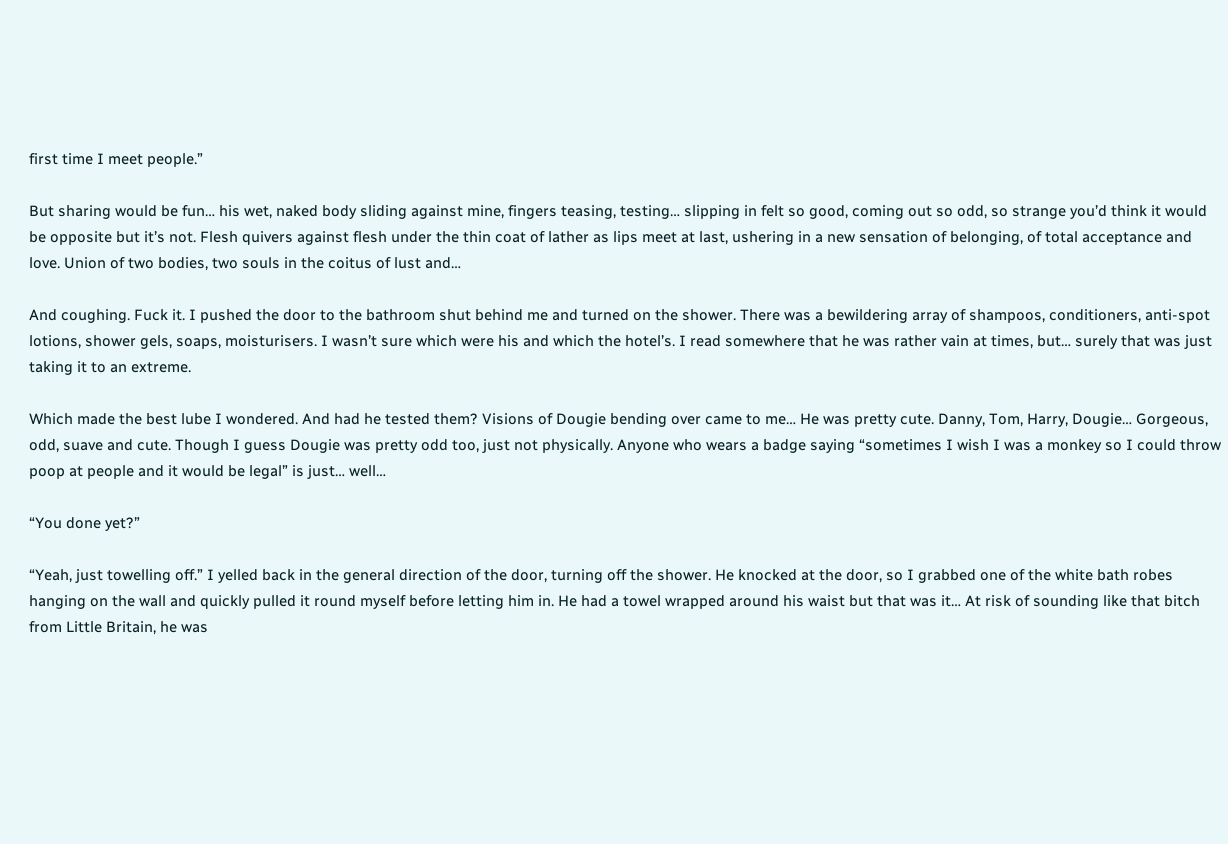first time I meet people.”

But sharing would be fun… his wet, naked body sliding against mine, fingers teasing, testing… slipping in felt so good, coming out so odd, so strange you’d think it would be opposite but it’s not. Flesh quivers against flesh under the thin coat of lather as lips meet at last, ushering in a new sensation of belonging, of total acceptance and love. Union of two bodies, two souls in the coitus of lust and…

And coughing. Fuck it. I pushed the door to the bathroom shut behind me and turned on the shower. There was a bewildering array of shampoos, conditioners, anti-spot lotions, shower gels, soaps, moisturisers. I wasn’t sure which were his and which the hotel’s. I read somewhere that he was rather vain at times, but… surely that was just taking it to an extreme.

Which made the best lube I wondered. And had he tested them? Visions of Dougie bending over came to me… He was pretty cute. Danny, Tom, Harry, Dougie… Gorgeous, odd, suave and cute. Though I guess Dougie was pretty odd too, just not physically. Anyone who wears a badge saying “sometimes I wish I was a monkey so I could throw poop at people and it would be legal” is just… well…

“You done yet?”

“Yeah, just towelling off.” I yelled back in the general direction of the door, turning off the shower. He knocked at the door, so I grabbed one of the white bath robes hanging on the wall and quickly pulled it round myself before letting him in. He had a towel wrapped around his waist but that was it… At risk of sounding like that bitch from Little Britain, he was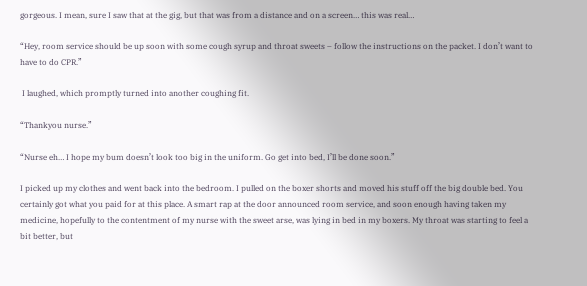gorgeous. I mean, sure I saw that at the gig, but that was from a distance and on a screen… this was real…

“Hey, room service should be up soon with some cough syrup and throat sweets – follow the instructions on the packet. I don’t want to have to do CPR.”

 I laughed, which promptly turned into another coughing fit.

“Thankyou nurse.”

“Nurse eh… I hope my bum doesn’t look too big in the uniform. Go get into bed, I’ll be done soon.”

I picked up my clothes and went back into the bedroom. I pulled on the boxer shorts and moved his stuff off the big double bed. You certainly got what you paid for at this place. A smart rap at the door announced room service, and soon enough having taken my medicine, hopefully to the contentment of my nurse with the sweet arse, was lying in bed in my boxers. My throat was starting to feel a bit better, but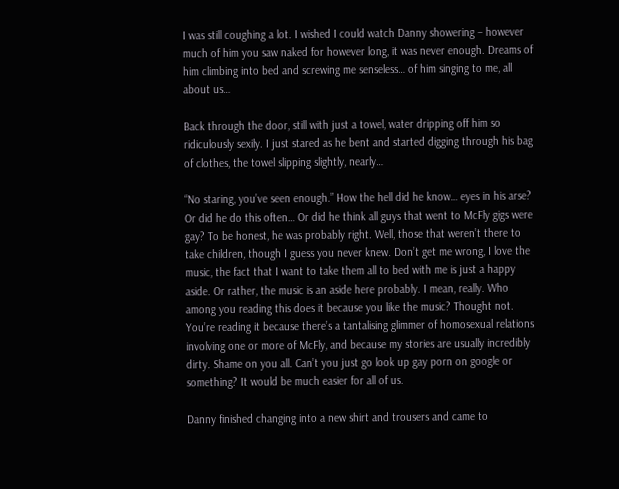I was still coughing a lot. I wished I could watch Danny showering – however much of him you saw naked for however long, it was never enough. Dreams of him climbing into bed and screwing me senseless… of him singing to me, all about us…

Back through the door, still with just a towel, water dripping off him so ridiculously sexily. I just stared as he bent and started digging through his bag of clothes, the towel slipping slightly, nearly…

“No staring, you’ve seen enough.” How the hell did he know… eyes in his arse? Or did he do this often… Or did he think all guys that went to McFly gigs were gay? To be honest, he was probably right. Well, those that weren’t there to take children, though I guess you never knew. Don’t get me wrong, I love the music, the fact that I want to take them all to bed with me is just a happy aside. Or rather, the music is an aside here probably. I mean, really. Who among you reading this does it because you like the music? Thought not. You’re reading it because there’s a tantalising glimmer of homosexual relations involving one or more of McFly, and because my stories are usually incredibly dirty. Shame on you all. Can’t you just go look up gay porn on google or something? It would be much easier for all of us.

Danny finished changing into a new shirt and trousers and came to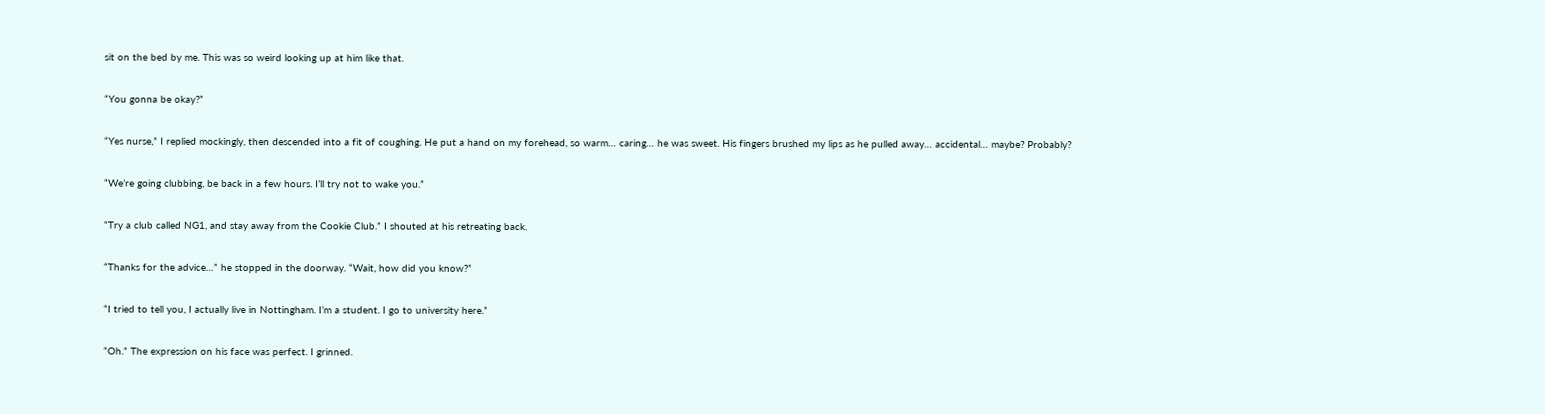sit on the bed by me. This was so weird looking up at him like that.

“You gonna be okay?”

“Yes nurse,” I replied mockingly, then descended into a fit of coughing. He put a hand on my forehead, so warm… caring… he was sweet. His fingers brushed my lips as he pulled away… accidental… maybe? Probably?

“We’re going clubbing, be back in a few hours. I’ll try not to wake you.”

“Try a club called NG1, and stay away from the Cookie Club.” I shouted at his retreating back.

“Thanks for the advice…” he stopped in the doorway. “Wait, how did you know?”

“I tried to tell you, I actually live in Nottingham. I’m a student. I go to university here.”

“Oh.” The expression on his face was perfect. I grinned.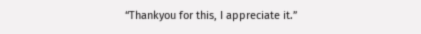“Thankyou for this, I appreciate it.”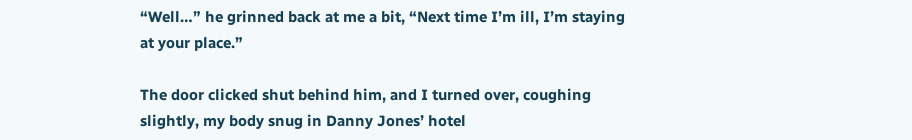“Well…” he grinned back at me a bit, “Next time I’m ill, I’m staying at your place.”

The door clicked shut behind him, and I turned over, coughing slightly, my body snug in Danny Jones’ hotel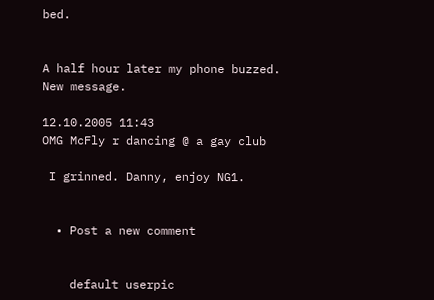bed.


A half hour later my phone buzzed. New message.

12.10.2005 11:43
OMG McFly r dancing @ a gay club

 I grinned. Danny, enjoy NG1.


  • Post a new comment


    default userpic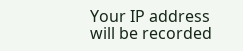Your IP address will be recorded